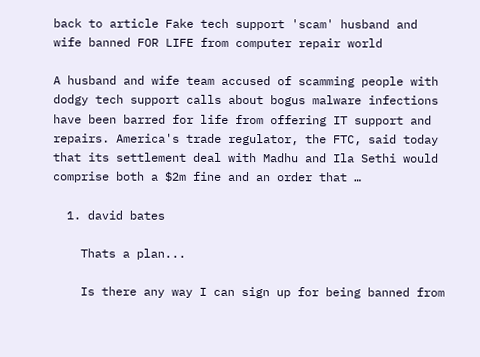back to article Fake tech support 'scam' husband and wife banned FOR LIFE from computer repair world

A husband and wife team accused of scamming people with dodgy tech support calls about bogus malware infections have been barred for life from offering IT support and repairs. America's trade regulator, the FTC, said today that its settlement deal with Madhu and Ila Sethi would comprise both a $2m fine and an order that …

  1. david bates

    Thats a plan...

    Is there any way I can sign up for being banned from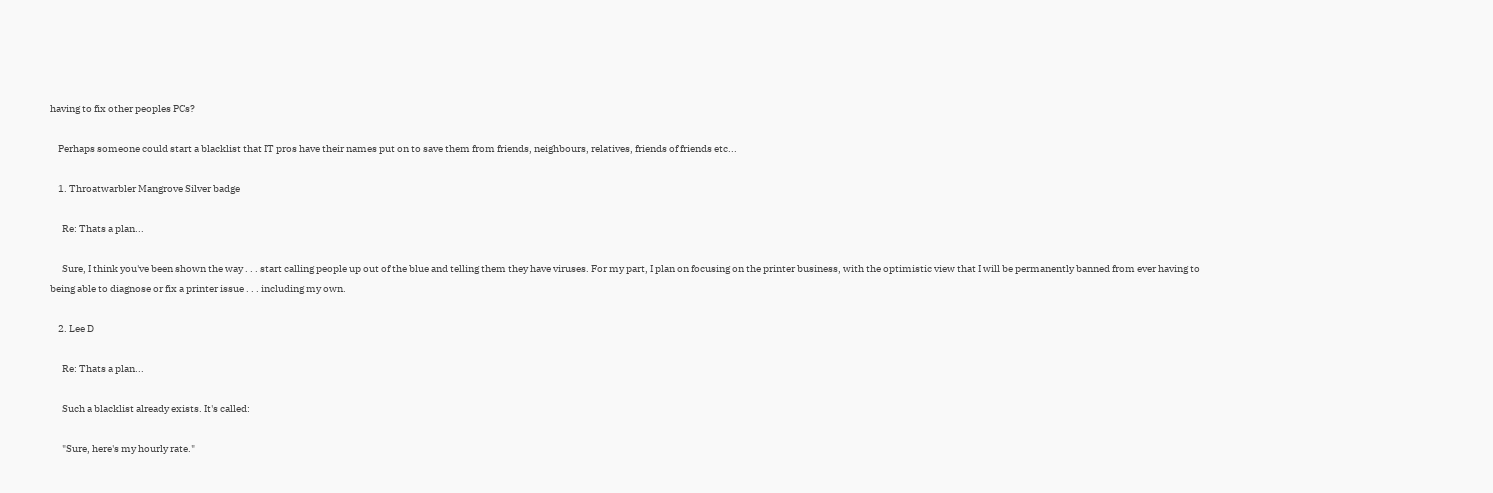having to fix other peoples PCs?

    Perhaps someone could start a blacklist that IT pros have their names put on to save them from friends, neighbours, relatives, friends of friends etc...

    1. Throatwarbler Mangrove Silver badge

      Re: Thats a plan...

      Sure, I think you've been shown the way . . . start calling people up out of the blue and telling them they have viruses. For my part, I plan on focusing on the printer business, with the optimistic view that I will be permanently banned from ever having to being able to diagnose or fix a printer issue . . . including my own.

    2. Lee D

      Re: Thats a plan...

      Such a blacklist already exists. It's called:

      "Sure, here's my hourly rate."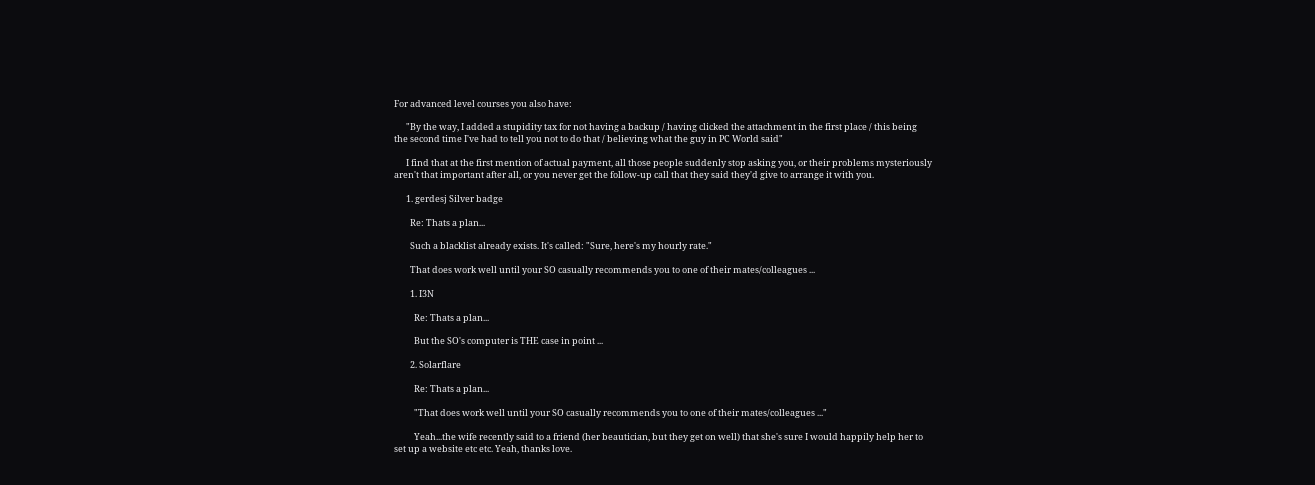For advanced level courses you also have:

      "By the way, I added a stupidity tax for not having a backup / having clicked the attachment in the first place / this being the second time I've had to tell you not to do that / believing what the guy in PC World said"

      I find that at the first mention of actual payment, all those people suddenly stop asking you, or their problems mysteriously aren't that important after all, or you never get the follow-up call that they said they'd give to arrange it with you.

      1. gerdesj Silver badge

        Re: Thats a plan...

        Such a blacklist already exists. It's called: "Sure, here's my hourly rate."

        That does work well until your SO casually recommends you to one of their mates/colleagues ...

        1. I3N

          Re: Thats a plan...

          But the SO's computer is THE case in point ...

        2. Solarflare

          Re: Thats a plan...

          "That does work well until your SO casually recommends you to one of their mates/colleagues ..."

          Yeah...the wife recently said to a friend (her beautician, but they get on well) that she's sure I would happily help her to set up a website etc etc. Yeah, thanks love.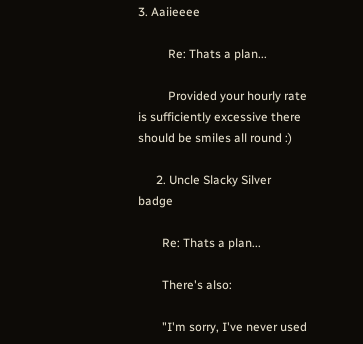3. Aaiieeee

          Re: Thats a plan...

          Provided your hourly rate is sufficiently excessive there should be smiles all round :)

      2. Uncle Slacky Silver badge

        Re: Thats a plan...

        There's also:

        "I'm sorry, I've never used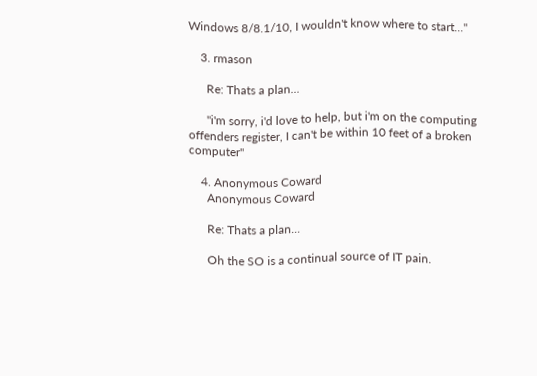Windows 8/8.1/10, I wouldn't know where to start..."

    3. rmason

      Re: Thats a plan...

      "i'm sorry, i'd love to help, but i'm on the computing offenders register, I can't be within 10 feet of a broken computer"

    4. Anonymous Coward
      Anonymous Coward

      Re: Thats a plan...

      Oh the SO is a continual source of IT pain.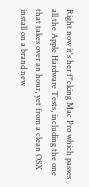Right now it's her f*cking Mac Pro which passes all the Apple Hardware Tests, including the one that takes over an hour, yet from a clean OSX install on a brand new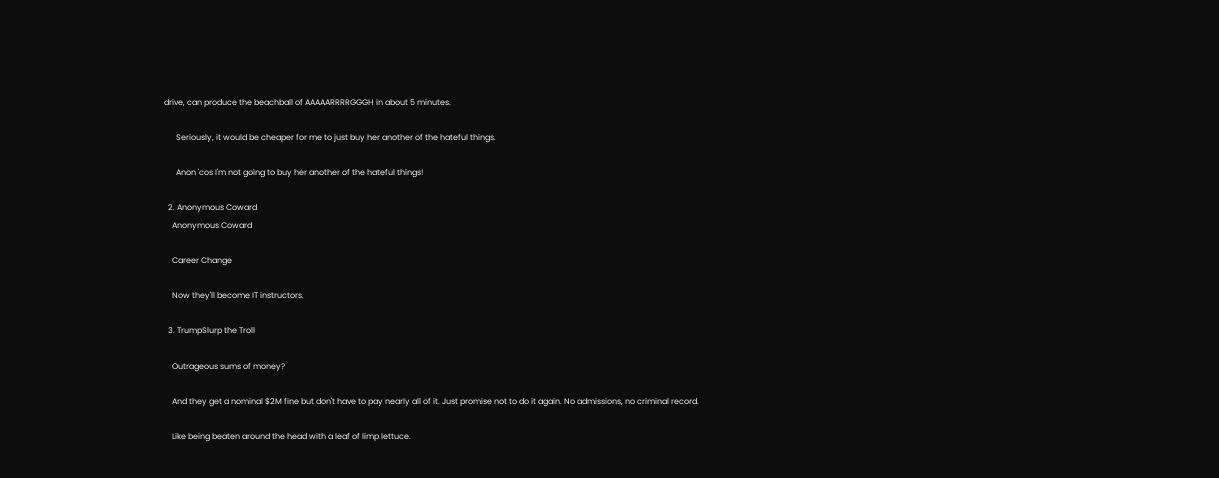drive, can produce the beachball of AAAAARRRRGGGH in about 5 minutes.

      Seriously, it would be cheaper for me to just buy her another of the hateful things.

      Anon 'cos I'm not going to buy her another of the hateful things!

  2. Anonymous Coward
    Anonymous Coward

    Career Change

    Now they'll become IT instructors.

  3. TrumpSlurp the Troll

    Outrageous sums of money?

    And they get a nominal $2M fine but don't have to pay nearly all of it. Just promise not to do it again. No admissions, no criminal record.

    Like being beaten around the head with a leaf of limp lettuce.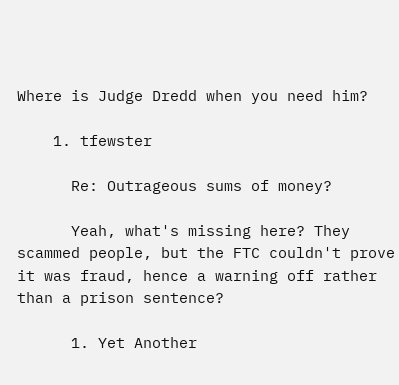Where is Judge Dredd when you need him?

    1. tfewster

      Re: Outrageous sums of money?

      Yeah, what's missing here? They scammed people, but the FTC couldn't prove it was fraud, hence a warning off rather than a prison sentence?

      1. Yet Another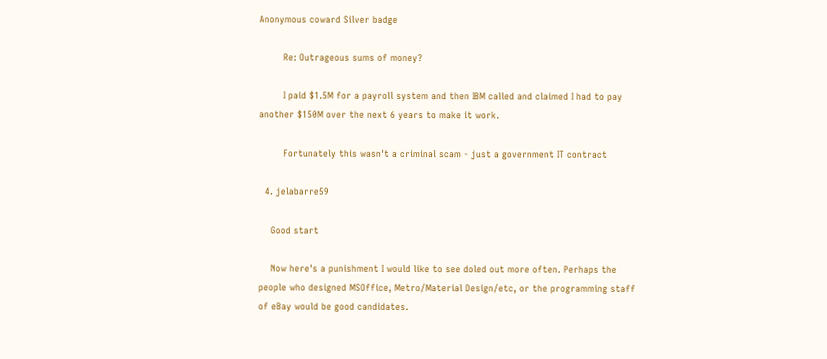Anonymous coward Silver badge

        Re: Outrageous sums of money?

        I paid $1.5M for a payroll system and then IBM called and claimed I had to pay another $150M over the next 6 years to make it work.

        Fortunately this wasn't a criminal scam - just a government IT contract

  4. jelabarre59

    Good start

    Now here's a punishment I would like to see doled out more often. Perhaps the people who designed MSOffice, Metro/Material Design/etc, or the programming staff of eBay would be good candidates.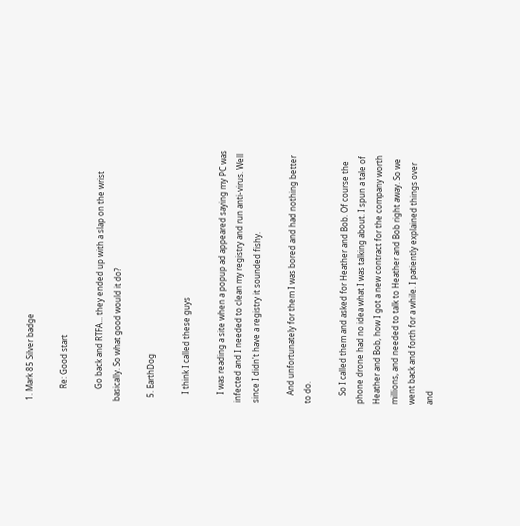1. Mark 85 Silver badge

      Re: Good start

      Go back and RTFA... they ended up with a slap on the wrist basically. So what good would it do?

  5. EarthDog

    I think I called these guys

    I was reading a site when a popup ad appeared saying my PC was infected and I needed to clean my registry and run anti-virus. Well since I didn't have a registry it sounded fishy.

    And unfortunately for them I was bored and had nothing better to do.

    So I called them and asked for Heather and Bob. Of course the phone drone had no idea what I was talking about. I spun a tale of Heather and Bob, how I got a new contract for the company worth millions, and needed to talk to Heather and Bob right away. So we went back and forth for a while. I patiently explained things over and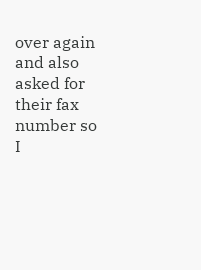over again and also asked for their fax number so I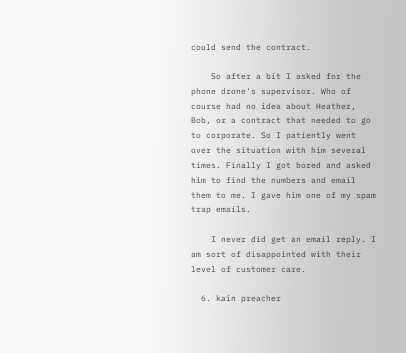could send the contract.

    So after a bit I asked for the phone drone's supervisor. Who of course had no idea about Heather, Bob, or a contract that needed to go to corporate. So I patiently went over the situation with him several times. Finally I got bored and asked him to find the numbers and email them to me. I gave him one of my spam trap emails.

    I never did get an email reply. I am sort of disappointed with their level of customer care.

  6. kain preacher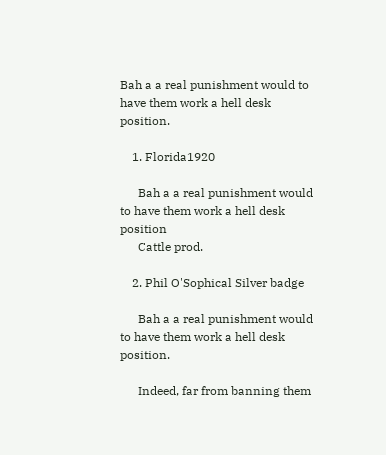Bah a a real punishment would to have them work a hell desk position.

    1. Florida1920

      Bah a a real punishment would to have them work a hell desk position
      Cattle prod.

    2. Phil O'Sophical Silver badge

      Bah a a real punishment would to have them work a hell desk position.

      Indeed, far from banning them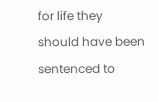for life they should have been sentenced to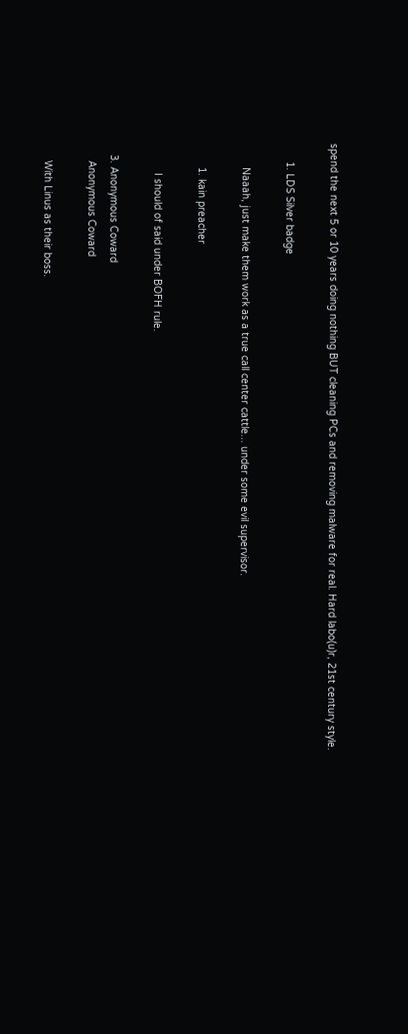spend the next 5 or 10 years doing nothing BUT cleaning PCs and removing malware for real. Hard labo(u)r, 21st century style.

      1. LDS Silver badge

        Naaah, just make them work as a true call center cattle... under some evil supervisor.

        1. kain preacher

          I should of said under BOFH rule.

    3. Anonymous Coward
      Anonymous Coward

      With Linus as their boss.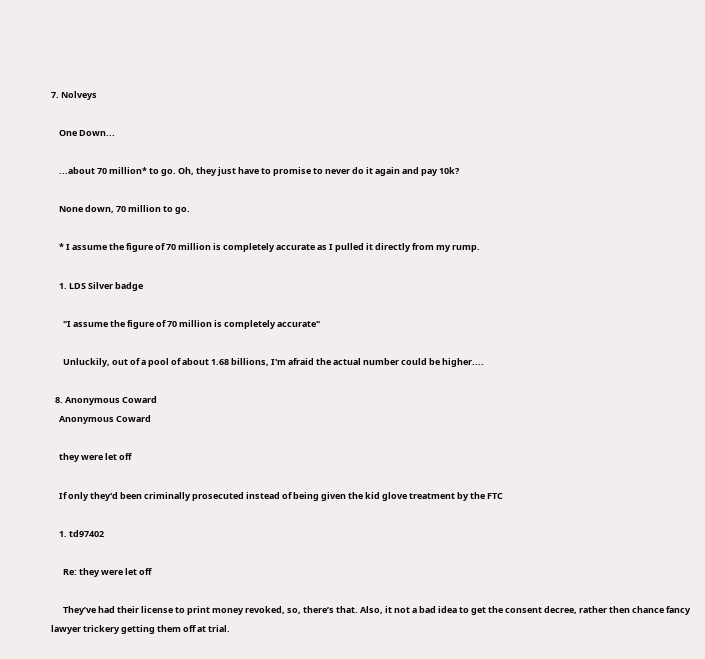7. Nolveys

    One Down...

    ...about 70 million* to go. Oh, they just have to promise to never do it again and pay 10k?

    None down, 70 million to go.

    * I assume the figure of 70 million is completely accurate as I pulled it directly from my rump.

    1. LDS Silver badge

      "I assume the figure of 70 million is completely accurate"

      Unluckily, out of a pool of about 1.68 billions, I'm afraid the actual number could be higher....

  8. Anonymous Coward
    Anonymous Coward

    they were let off

    If only they'd been criminally prosecuted instead of being given the kid glove treatment by the FTC

    1. td97402

      Re: they were let off

      They’ve had their license to print money revoked, so, there’s that. Also, it not a bad idea to get the consent decree, rather then chance fancy lawyer trickery getting them off at trial.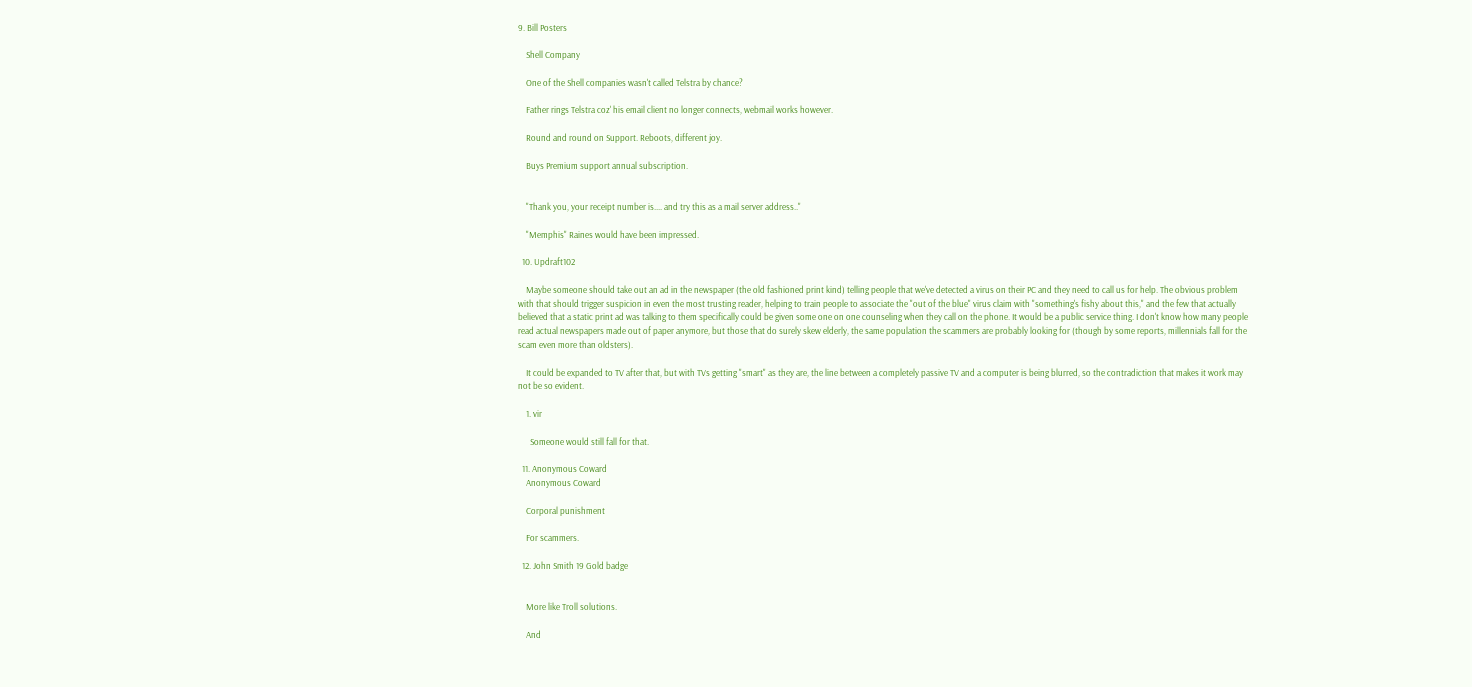9. Bill Posters

    Shell Company

    One of the Shell companies wasn't called Telstra by chance?

    Father rings Telstra coz' his email client no longer connects, webmail works however.

    Round and round on Support. Reboots, different joy.

    Buys Premium support annual subscription.


    "Thank you, your receipt number is.... and try this as a mail server address.."

    "Memphis" Raines would have been impressed.

  10. Updraft102

    Maybe someone should take out an ad in the newspaper (the old fashioned print kind) telling people that we've detected a virus on their PC and they need to call us for help. The obvious problem with that should trigger suspicion in even the most trusting reader, helping to train people to associate the "out of the blue" virus claim with "something's fishy about this," and the few that actually believed that a static print ad was talking to them specifically could be given some one on one counseling when they call on the phone. It would be a public service thing. I don't know how many people read actual newspapers made out of paper anymore, but those that do surely skew elderly, the same population the scammers are probably looking for (though by some reports, millennials fall for the scam even more than oldsters).

    It could be expanded to TV after that, but with TVs getting "smart" as they are, the line between a completely passive TV and a computer is being blurred, so the contradiction that makes it work may not be so evident.

    1. vir

      Someone would still fall for that.

  11. Anonymous Coward
    Anonymous Coward

    Corporal punishment

    For scammers.

  12. John Smith 19 Gold badge


    More like Troll solutions.

    And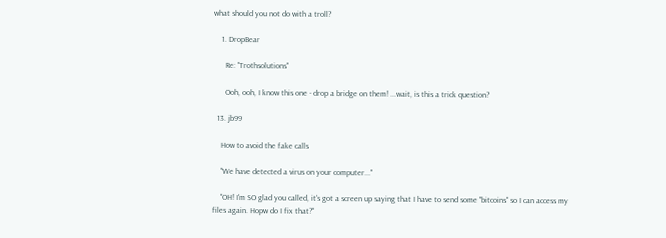what should you not do with a troll?

    1. DropBear

      Re: "Trothsolutions"

      Ooh, ooh, I know this one - drop a bridge on them! ...wait, is this a trick question?

  13. jb99

    How to avoid the fake calls

    "We have detected a virus on your computer..."

    "OH! I'm SO glad you called, it's got a screen up saying that I have to send some "bitcoins" so I can access my files again. Hopw do I fix that?"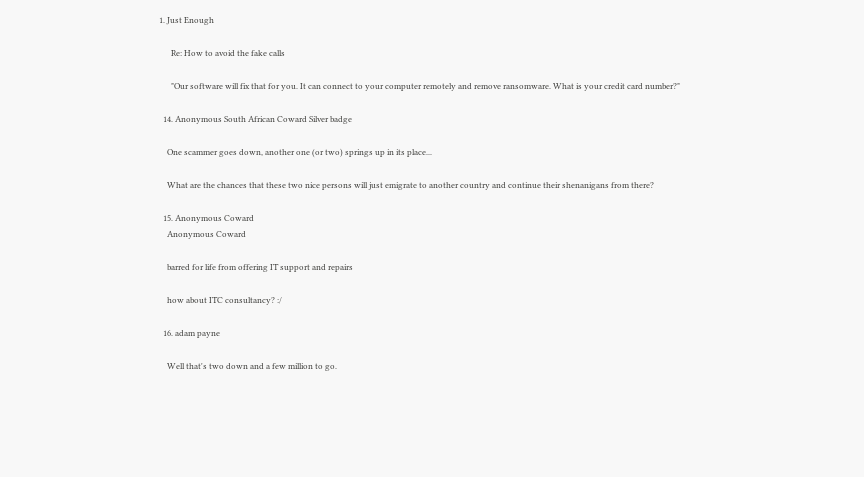1. Just Enough

      Re: How to avoid the fake calls

      "Our software will fix that for you. It can connect to your computer remotely and remove ransomware. What is your credit card number?"

  14. Anonymous South African Coward Silver badge

    One scammer goes down, another one (or two) springs up in its place...

    What are the chances that these two nice persons will just emigrate to another country and continue their shenanigans from there?

  15. Anonymous Coward
    Anonymous Coward

    barred for life from offering IT support and repairs

    how about ITC consultancy? :/

  16. adam payne

    Well that's two down and a few million to go.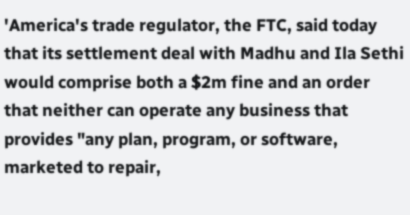'America's trade regulator, the FTC, said today that its settlement deal with Madhu and Ila Sethi would comprise both a $2m fine and an order that neither can operate any business that provides "any plan, program, or software, marketed to repair,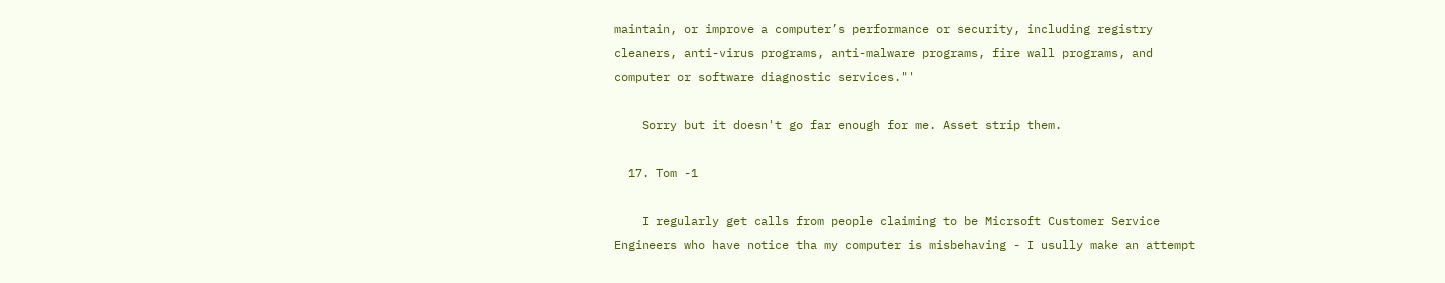maintain, or improve a computer’s performance or security, including registry cleaners, anti-virus programs, anti-malware programs, fire wall programs, and computer or software diagnostic services."'

    Sorry but it doesn't go far enough for me. Asset strip them.

  17. Tom -1

    I regularly get calls from people claiming to be Micrsoft Customer Service Engineers who have notice tha my computer is misbehaving - I usully make an attempt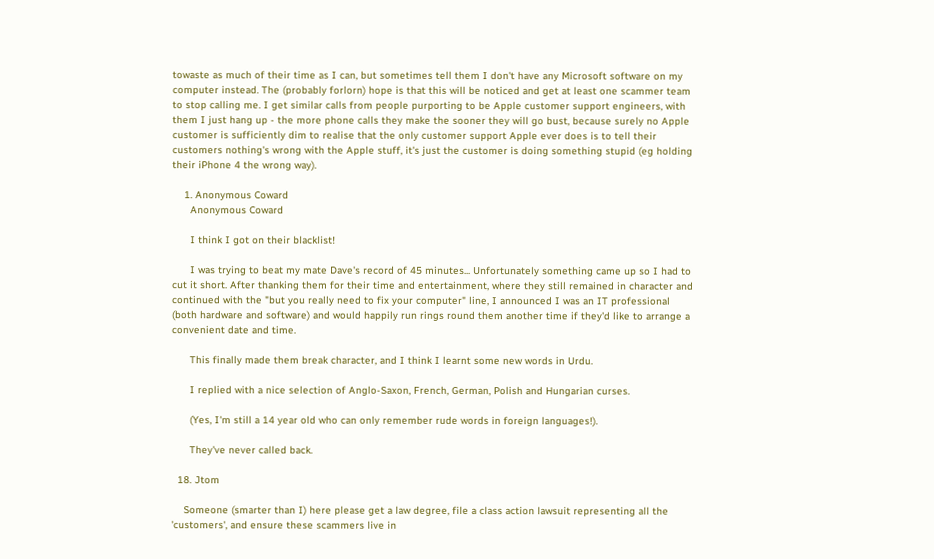towaste as much of their time as I can, but sometimes tell them I don't have any Microsoft software on my computer instead. The (probably forlorn) hope is that this will be noticed and get at least one scammer team to stop calling me. I get similar calls from people purporting to be Apple customer support engineers, with them I just hang up - the more phone calls they make the sooner they will go bust, because surely no Apple customer is sufficiently dim to realise that the only customer support Apple ever does is to tell their customers nothing's wrong with the Apple stuff, it's just the customer is doing something stupid (eg holding their iPhone 4 the wrong way).

    1. Anonymous Coward
      Anonymous Coward

      I think I got on their blacklist!

      I was trying to beat my mate Dave's record of 45 minutes... Unfortunately something came up so I had to cut it short. After thanking them for their time and entertainment, where they still remained in character and continued with the "but you really need to fix your computer" line, I announced I was an IT professional (both hardware and software) and would happily run rings round them another time if they'd like to arrange a convenient date and time.

      This finally made them break character, and I think I learnt some new words in Urdu.

      I replied with a nice selection of Anglo-Saxon, French, German, Polish and Hungarian curses.

      (Yes, I'm still a 14 year old who can only remember rude words in foreign languages!).

      They've never called back.

  18. Jtom

    Someone (smarter than I) here please get a law degree, file a class action lawsuit representing all the 'customers', and ensure these scammers live in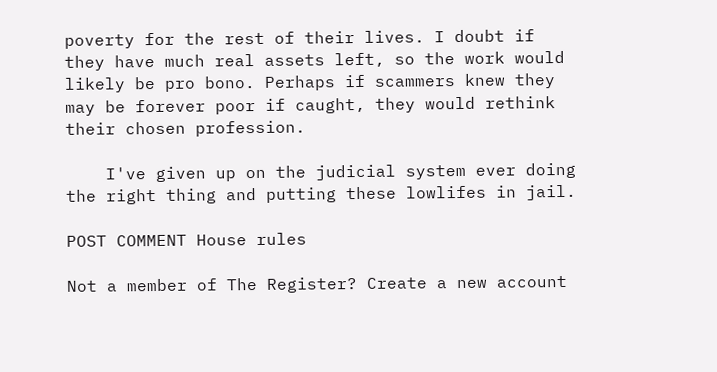poverty for the rest of their lives. I doubt if they have much real assets left, so the work would likely be pro bono. Perhaps if scammers knew they may be forever poor if caught, they would rethink their chosen profession.

    I've given up on the judicial system ever doing the right thing and putting these lowlifes in jail.

POST COMMENT House rules

Not a member of The Register? Create a new account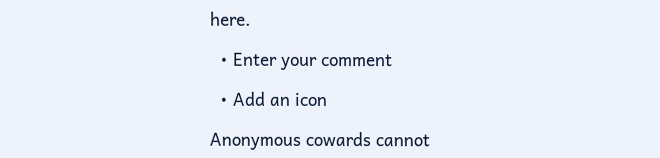here.

  • Enter your comment

  • Add an icon

Anonymous cowards cannot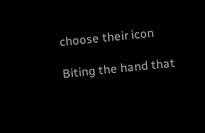choose their icon

Biting the hand that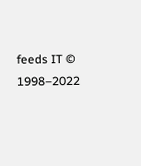feeds IT © 1998–2022